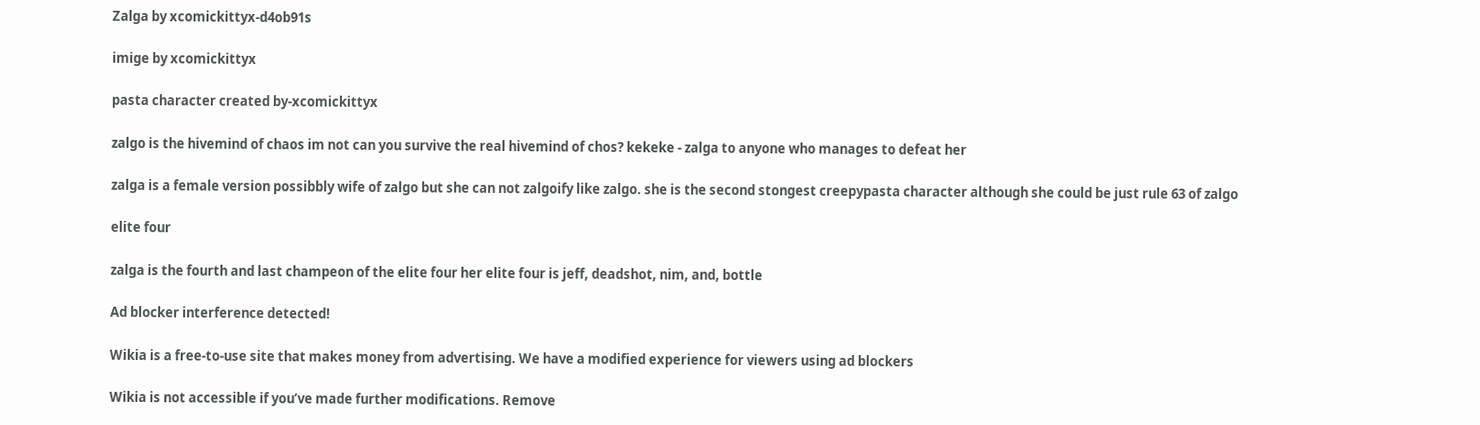Zalga by xcomickittyx-d4ob91s

imige by xcomickittyx

pasta character created by-xcomickittyx

zalgo is the hivemind of chaos im not can you survive the real hivemind of chos? kekeke - zalga to anyone who manages to defeat her

zalga is a female version possibbly wife of zalgo but she can not zalgoify like zalgo. she is the second stongest creepypasta character although she could be just rule 63 of zalgo

elite four

zalga is the fourth and last champeon of the elite four her elite four is jeff, deadshot, nim, and, bottle

Ad blocker interference detected!

Wikia is a free-to-use site that makes money from advertising. We have a modified experience for viewers using ad blockers

Wikia is not accessible if you’ve made further modifications. Remove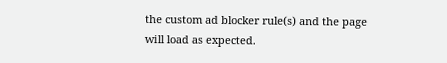the custom ad blocker rule(s) and the page will load as expected.